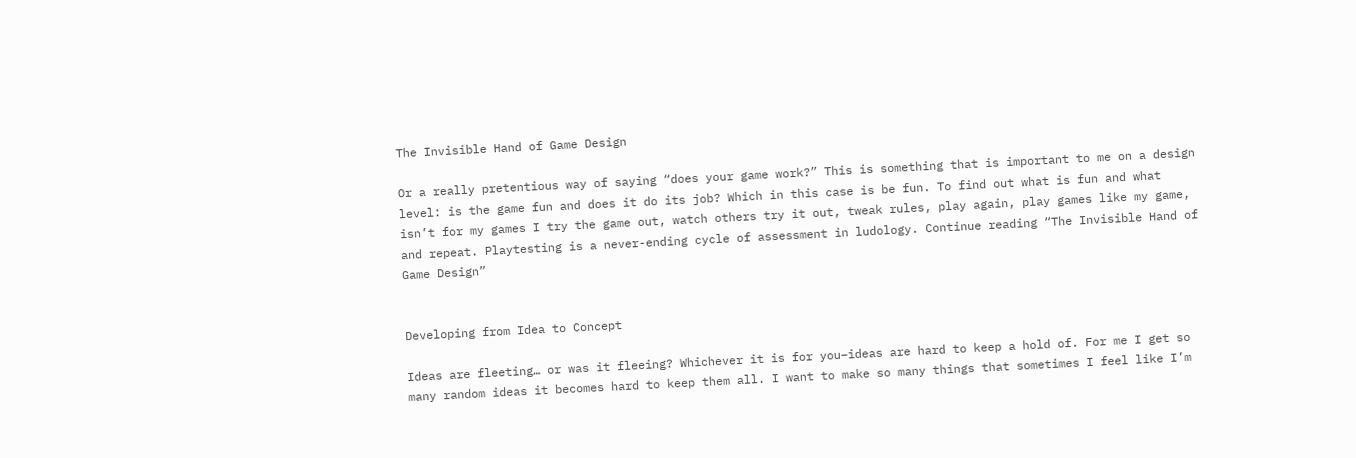The Invisible Hand of Game Design

Or a really pretentious way of saying “does your game work?” This is something that is important to me on a design level: is the game fun and does it do its job? Which in this case is be fun. To find out what is fun and what isn’t for my games I try the game out, watch others try it out, tweak rules, play again, play games like my game, and repeat. Playtesting is a never-ending cycle of assessment in ludology. Continue reading “The Invisible Hand of Game Design”


Developing from Idea to Concept

Ideas are fleeting… or was it fleeing? Whichever it is for you–ideas are hard to keep a hold of. For me I get so many random ideas it becomes hard to keep them all. I want to make so many things that sometimes I feel like I’m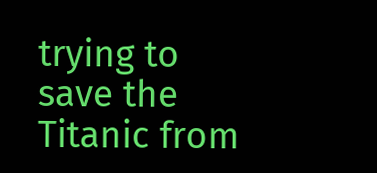trying to save the Titanic from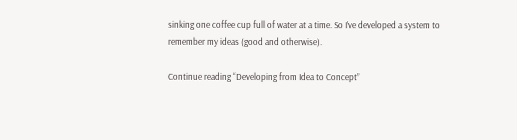sinking one coffee cup full of water at a time. So I’ve developed a system to remember my ideas (good and otherwise).

Continue reading “Developing from Idea to Concept”